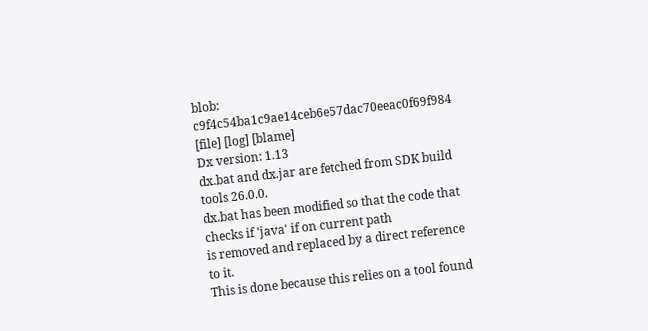blob: c9f4c54ba1c9ae14ceb6e57dac70eeac0f69f984 [file] [log] [blame]
Dx version: 1.13
dx.bat and dx.jar are fetched from SDK build tools 26.0.0.
dx.bat has been modified so that the code that checks if 'java' if on current path
is removed and replaced by a direct reference to it.
This is done because this relies on a tool found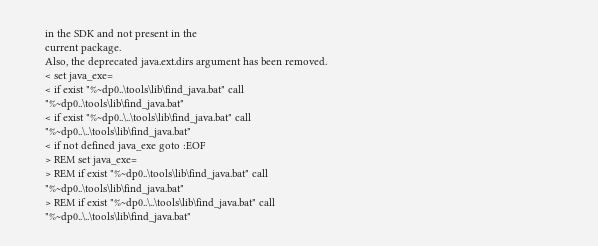in the SDK and not present in the
current package.
Also, the deprecated java.ext.dirs argument has been removed.
< set java_exe=
< if exist "%~dp0..\tools\lib\find_java.bat" call "%~dp0..\tools\lib\find_java.bat"
< if exist "%~dp0..\..\tools\lib\find_java.bat" call "%~dp0..\..\tools\lib\find_java.bat"
< if not defined java_exe goto :EOF
> REM set java_exe=
> REM if exist "%~dp0..\tools\lib\find_java.bat" call "%~dp0..\tools\lib\find_java.bat"
> REM if exist "%~dp0..\..\tools\lib\find_java.bat" call "%~dp0..\..\tools\lib\find_java.bat"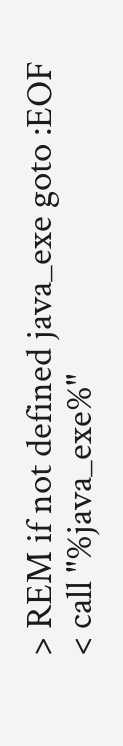> REM if not defined java_exe goto :EOF
< call "%java_exe%"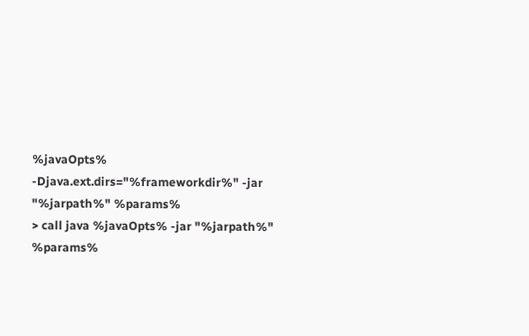%javaOpts% -Djava.ext.dirs="%frameworkdir%" -jar "%jarpath%" %params%
> call java %javaOpts% -jar "%jarpath%" %params%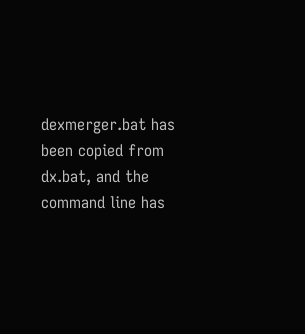dexmerger.bat has been copied from dx.bat, and the command line has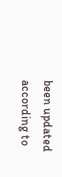been updated
according to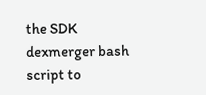the SDK dexmerger bash script to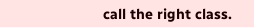call the right class.